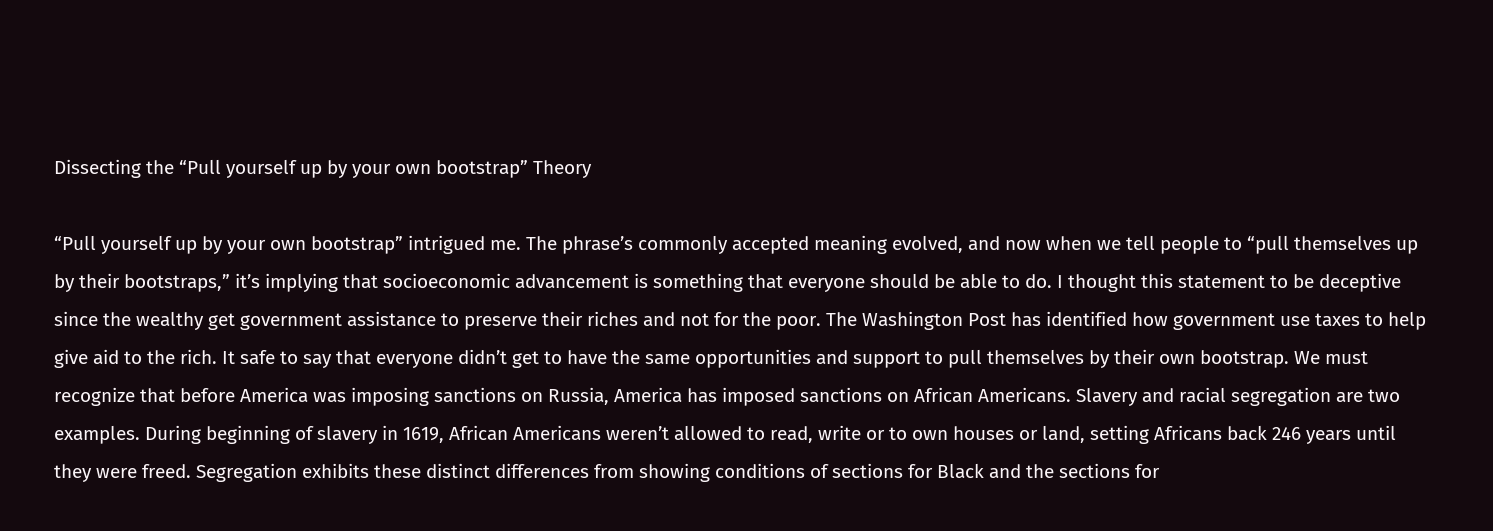Dissecting the “Pull yourself up by your own bootstrap” Theory

“Pull yourself up by your own bootstrap” intrigued me. The phrase’s commonly accepted meaning evolved, and now when we tell people to “pull themselves up by their bootstraps,” it’s implying that socioeconomic advancement is something that everyone should be able to do. I thought this statement to be deceptive since the wealthy get government assistance to preserve their riches and not for the poor. The Washington Post has identified how government use taxes to help give aid to the rich. It safe to say that everyone didn’t get to have the same opportunities and support to pull themselves by their own bootstrap. We must recognize that before America was imposing sanctions on Russia, America has imposed sanctions on African Americans. Slavery and racial segregation are two examples. During beginning of slavery in 1619, African Americans weren’t allowed to read, write or to own houses or land, setting Africans back 246 years until they were freed. Segregation exhibits these distinct differences from showing conditions of sections for Black and the sections for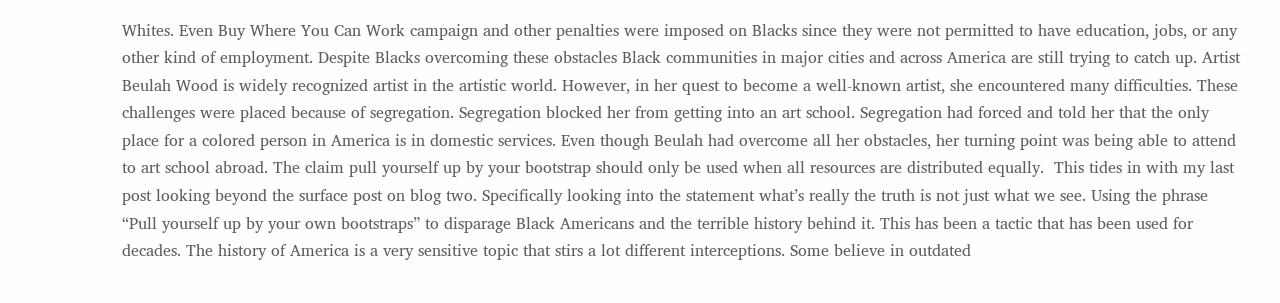Whites. Even Buy Where You Can Work campaign and other penalties were imposed on Blacks since they were not permitted to have education, jobs, or any other kind of employment. Despite Blacks overcoming these obstacles Black communities in major cities and across America are still trying to catch up. Artist Beulah Wood is widely recognized artist in the artistic world. However, in her quest to become a well-known artist, she encountered many difficulties. These challenges were placed because of segregation. Segregation blocked her from getting into an art school. Segregation had forced and told her that the only place for a colored person in America is in domestic services. Even though Beulah had overcome all her obstacles, her turning point was being able to attend to art school abroad. The claim pull yourself up by your bootstrap should only be used when all resources are distributed equally.  This tides in with my last post looking beyond the surface post on blog two. Specifically looking into the statement what’s really the truth is not just what we see. Using the phrase “Pull yourself up by your own bootstraps” to disparage Black Americans and the terrible history behind it. This has been a tactic that has been used for decades. The history of America is a very sensitive topic that stirs a lot different interceptions. Some believe in outdated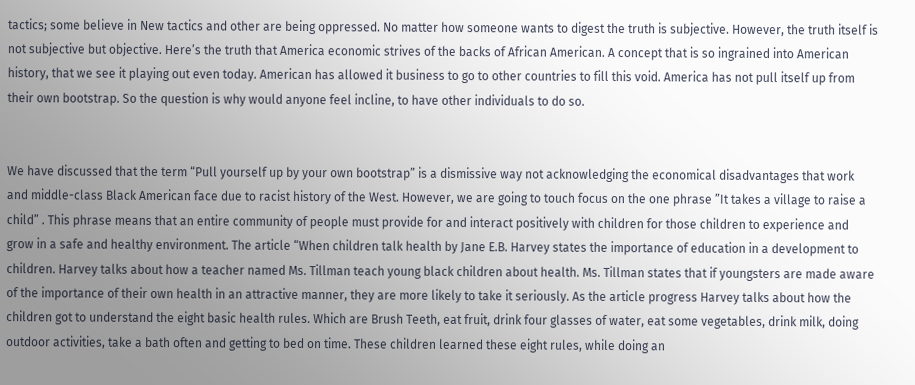tactics; some believe in New tactics and other are being oppressed. No matter how someone wants to digest the truth is subjective. However, the truth itself is not subjective but objective. Here’s the truth that America economic strives of the backs of African American. A concept that is so ingrained into American history, that we see it playing out even today. American has allowed it business to go to other countries to fill this void. America has not pull itself up from their own bootstrap. So the question is why would anyone feel incline, to have other individuals to do so.


We have discussed that the term “Pull yourself up by your own bootstrap” is a dismissive way not acknowledging the economical disadvantages that work and middle-class Black American face due to racist history of the West. However, we are going to touch focus on the one phrase ”It takes a village to raise a child” . This phrase means that an entire community of people must provide for and interact positively with children for those children to experience and grow in a safe and healthy environment. The article “When children talk health by Jane E.B. Harvey states the importance of education in a development to children. Harvey talks about how a teacher named Ms. Tillman teach young black children about health. Ms. Tillman states that if youngsters are made aware of the importance of their own health in an attractive manner, they are more likely to take it seriously. As the article progress Harvey talks about how the children got to understand the eight basic health rules. Which are Brush Teeth, eat fruit, drink four glasses of water, eat some vegetables, drink milk, doing outdoor activities, take a bath often and getting to bed on time. These children learned these eight rules, while doing an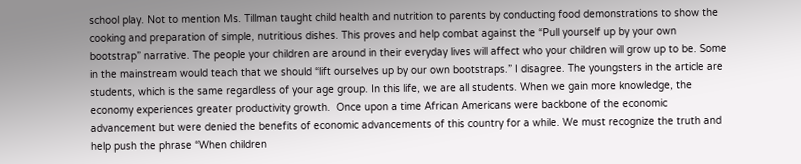school play. Not to mention Ms. Tillman taught child health and nutrition to parents by conducting food demonstrations to show the cooking and preparation of simple, nutritious dishes. This proves and help combat against the “Pull yourself up by your own bootstrap” narrative. The people your children are around in their everyday lives will affect who your children will grow up to be. Some in the mainstream would teach that we should “lift ourselves up by our own bootstraps.” I disagree. The youngsters in the article are students, which is the same regardless of your age group. In this life, we are all students. When we gain more knowledge, the economy experiences greater productivity growth.  Once upon a time African Americans were backbone of the economic advancement but were denied the benefits of economic advancements of this country for a while. We must recognize the truth and help push the phrase “When children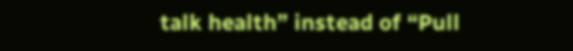talk health” instead of “Pull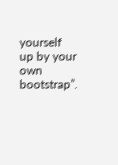yourself up by your own bootstrap”.